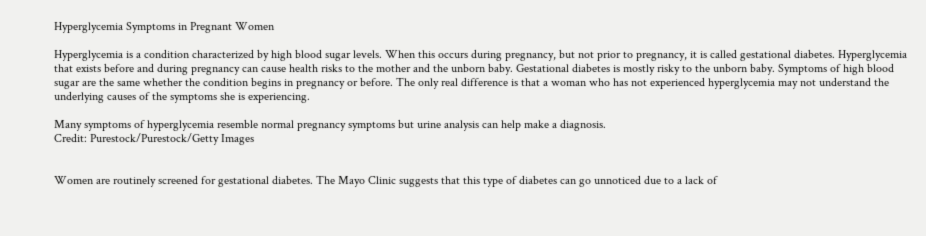Hyperglycemia Symptoms in Pregnant Women

Hyperglycemia is a condition characterized by high blood sugar levels. When this occurs during pregnancy, but not prior to pregnancy, it is called gestational diabetes. Hyperglycemia that exists before and during pregnancy can cause health risks to the mother and the unborn baby. Gestational diabetes is mostly risky to the unborn baby. Symptoms of high blood sugar are the same whether the condition begins in pregnancy or before. The only real difference is that a woman who has not experienced hyperglycemia may not understand the underlying causes of the symptoms she is experiencing.

Many symptoms of hyperglycemia resemble normal pregnancy symptoms but urine analysis can help make a diagnosis.
Credit: Purestock/Purestock/Getty Images


Women are routinely screened for gestational diabetes. The Mayo Clinic suggests that this type of diabetes can go unnoticed due to a lack of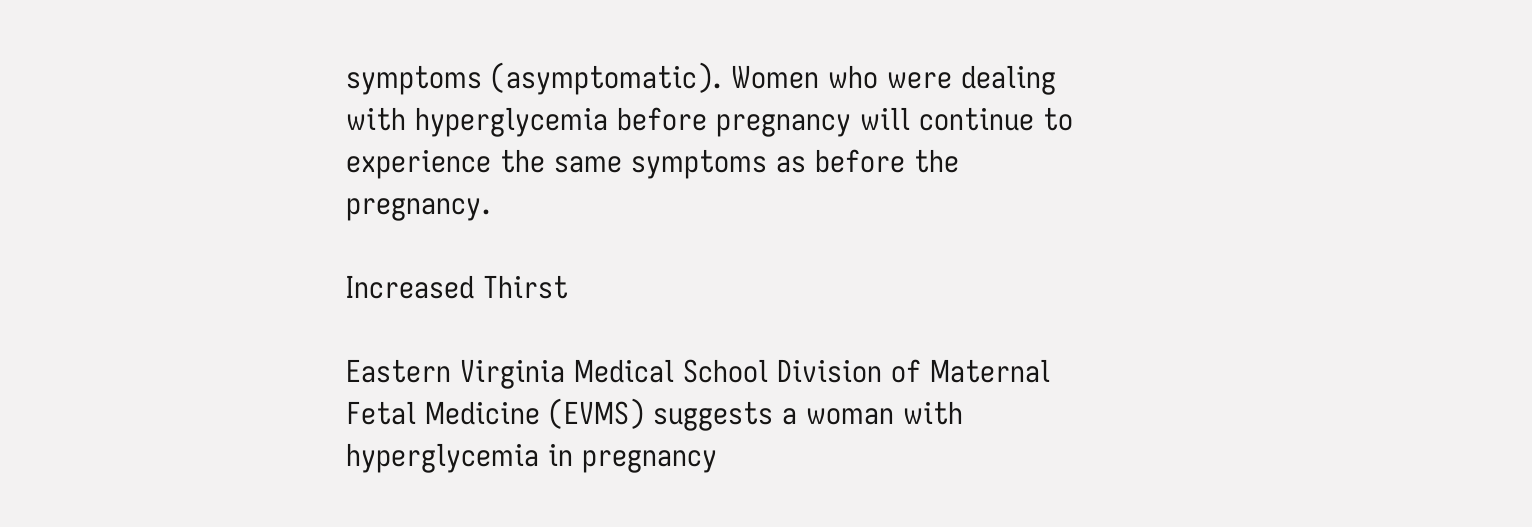symptoms (asymptomatic). Women who were dealing with hyperglycemia before pregnancy will continue to experience the same symptoms as before the pregnancy.

Increased Thirst

Eastern Virginia Medical School Division of Maternal Fetal Medicine (EVMS) suggests a woman with hyperglycemia in pregnancy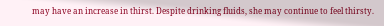may have an increase in thirst. Despite drinking fluids, she may continue to feel thirsty.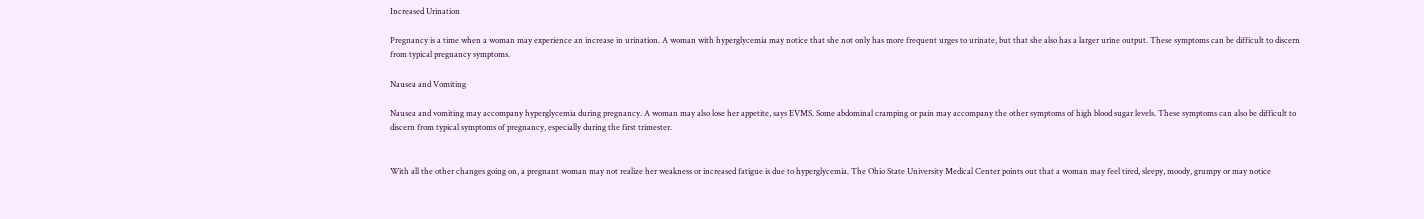Increased Urination

Pregnancy is a time when a woman may experience an increase in urination. A woman with hyperglycemia may notice that she not only has more frequent urges to urinate, but that she also has a larger urine output. These symptoms can be difficult to discern from typical pregnancy symptoms.

Nausea and Vomiting

Nausea and vomiting may accompany hyperglycemia during pregnancy. A woman may also lose her appetite, says EVMS. Some abdominal cramping or pain may accompany the other symptoms of high blood sugar levels. These symptoms can also be difficult to discern from typical symptoms of pregnancy, especially during the first trimester.


With all the other changes going on, a pregnant woman may not realize her weakness or increased fatigue is due to hyperglycemia. The Ohio State University Medical Center points out that a woman may feel tired, sleepy, moody, grumpy or may notice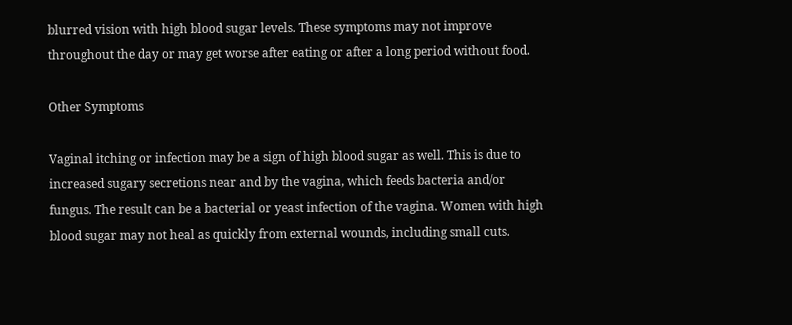blurred vision with high blood sugar levels. These symptoms may not improve throughout the day or may get worse after eating or after a long period without food.

Other Symptoms

Vaginal itching or infection may be a sign of high blood sugar as well. This is due to increased sugary secretions near and by the vagina, which feeds bacteria and/or fungus. The result can be a bacterial or yeast infection of the vagina. Women with high blood sugar may not heal as quickly from external wounds, including small cuts.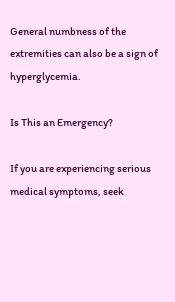General numbness of the extremities can also be a sign of hyperglycemia.

Is This an Emergency?

If you are experiencing serious medical symptoms, seek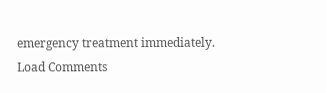emergency treatment immediately.
Load Comments